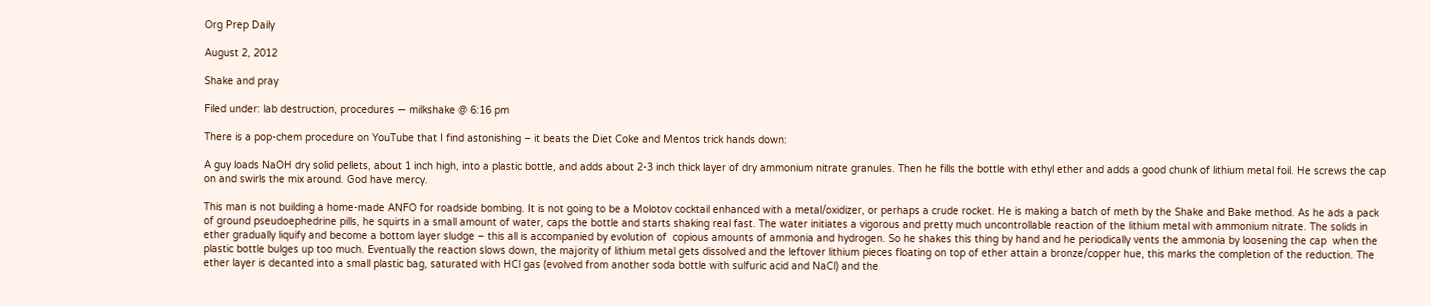Org Prep Daily

August 2, 2012

Shake and pray

Filed under: lab destruction, procedures — milkshake @ 6:16 pm

There is a pop-chem procedure on YouTube that I find astonishing – it beats the Diet Coke and Mentos trick hands down:

A guy loads NaOH dry solid pellets, about 1 inch high, into a plastic bottle, and adds about 2-3 inch thick layer of dry ammonium nitrate granules. Then he fills the bottle with ethyl ether and adds a good chunk of lithium metal foil. He screws the cap on and swirls the mix around. God have mercy.

This man is not building a home-made ANFO for roadside bombing. It is not going to be a Molotov cocktail enhanced with a metal/oxidizer, or perhaps a crude rocket. He is making a batch of meth by the Shake and Bake method. As he ads a pack of ground pseudoephedrine pills, he squirts in a small amount of water, caps the bottle and starts shaking real fast. The water initiates a vigorous and pretty much uncontrollable reaction of the lithium metal with ammonium nitrate. The solids in ether gradually liquify and become a bottom layer sludge – this all is accompanied by evolution of  copious amounts of ammonia and hydrogen. So he shakes this thing by hand and he periodically vents the ammonia by loosening the cap  when the plastic bottle bulges up too much. Eventually the reaction slows down, the majority of lithium metal gets dissolved and the leftover lithium pieces floating on top of ether attain a bronze/copper hue, this marks the completion of the reduction. The ether layer is decanted into a small plastic bag, saturated with HCl gas (evolved from another soda bottle with sulfuric acid and NaCl) and the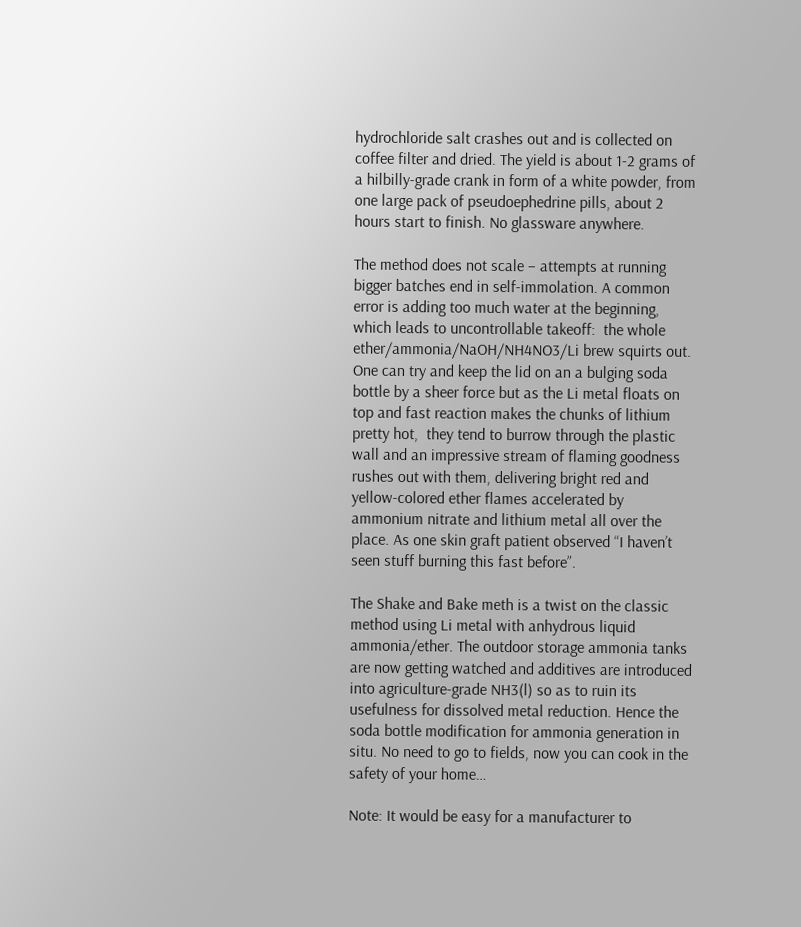hydrochloride salt crashes out and is collected on coffee filter and dried. The yield is about 1-2 grams of a hilbilly-grade crank in form of a white powder, from one large pack of pseudoephedrine pills, about 2 hours start to finish. No glassware anywhere.

The method does not scale – attempts at running bigger batches end in self-immolation. A common error is adding too much water at the beginning, which leads to uncontrollable takeoff:  the whole ether/ammonia/NaOH/NH4NO3/Li brew squirts out. One can try and keep the lid on an a bulging soda bottle by a sheer force but as the Li metal floats on top and fast reaction makes the chunks of lithium pretty hot,  they tend to burrow through the plastic wall and an impressive stream of flaming goodness rushes out with them, delivering bright red and yellow-colored ether flames accelerated by ammonium nitrate and lithium metal all over the place. As one skin graft patient observed “I haven’t seen stuff burning this fast before”.

The Shake and Bake meth is a twist on the classic method using Li metal with anhydrous liquid ammonia/ether. The outdoor storage ammonia tanks are now getting watched and additives are introduced into agriculture-grade NH3(l) so as to ruin its usefulness for dissolved metal reduction. Hence the soda bottle modification for ammonia generation in situ. No need to go to fields, now you can cook in the safety of your home…

Note: It would be easy for a manufacturer to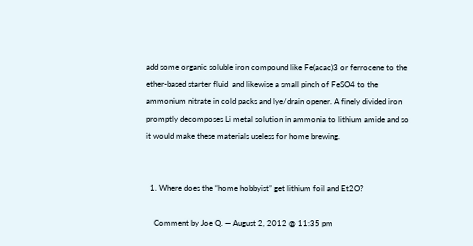add some organic soluble iron compound like Fe(acac)3 or ferrocene to the ether-based starter fluid  and likewise a small pinch of FeSO4 to the ammonium nitrate in cold packs and lye/drain opener. A finely divided iron promptly decomposes Li metal solution in ammonia to lithium amide and so it would make these materials useless for home brewing.


  1. Where does the “home hobbyist” get lithium foil and Et2O?

    Comment by Joe Q. — August 2, 2012 @ 11:35 pm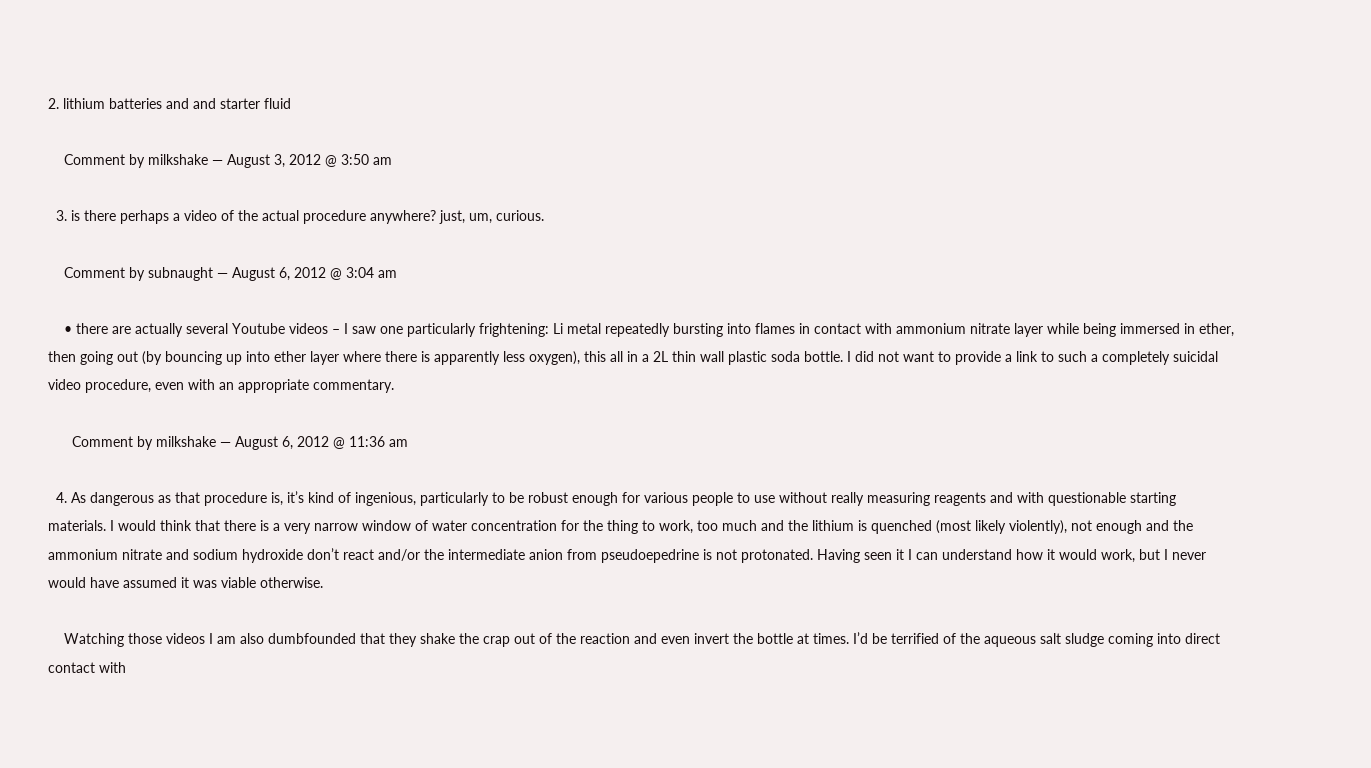2. lithium batteries and and starter fluid

    Comment by milkshake — August 3, 2012 @ 3:50 am

  3. is there perhaps a video of the actual procedure anywhere? just, um, curious.

    Comment by subnaught — August 6, 2012 @ 3:04 am

    • there are actually several Youtube videos – I saw one particularly frightening: Li metal repeatedly bursting into flames in contact with ammonium nitrate layer while being immersed in ether, then going out (by bouncing up into ether layer where there is apparently less oxygen), this all in a 2L thin wall plastic soda bottle. I did not want to provide a link to such a completely suicidal video procedure, even with an appropriate commentary.

      Comment by milkshake — August 6, 2012 @ 11:36 am

  4. As dangerous as that procedure is, it’s kind of ingenious, particularly to be robust enough for various people to use without really measuring reagents and with questionable starting materials. I would think that there is a very narrow window of water concentration for the thing to work, too much and the lithium is quenched (most likely violently), not enough and the ammonium nitrate and sodium hydroxide don’t react and/or the intermediate anion from pseudoepedrine is not protonated. Having seen it I can understand how it would work, but I never would have assumed it was viable otherwise.

    Watching those videos I am also dumbfounded that they shake the crap out of the reaction and even invert the bottle at times. I’d be terrified of the aqueous salt sludge coming into direct contact with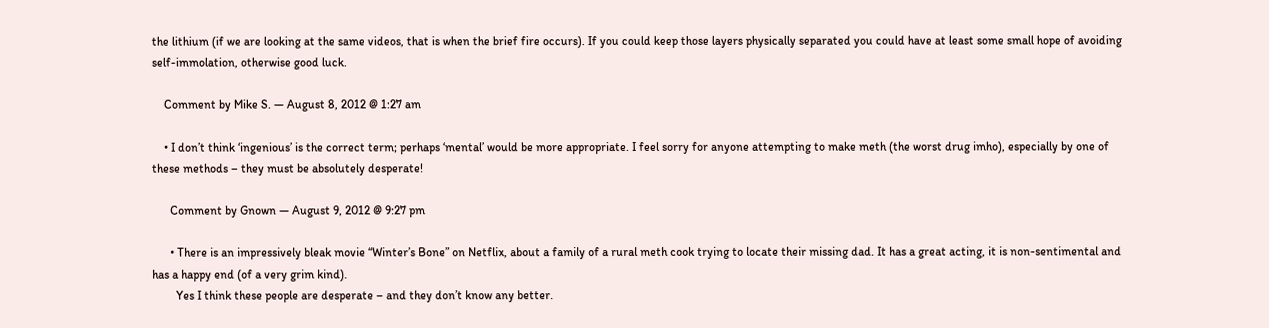the lithium (if we are looking at the same videos, that is when the brief fire occurs). If you could keep those layers physically separated you could have at least some small hope of avoiding self-immolation, otherwise good luck.

    Comment by Mike S. — August 8, 2012 @ 1:27 am

    • I don’t think ‘ingenious’ is the correct term; perhaps ‘mental’ would be more appropriate. I feel sorry for anyone attempting to make meth (the worst drug imho), especially by one of these methods – they must be absolutely desperate!

      Comment by Gnown — August 9, 2012 @ 9:27 pm

      • There is an impressively bleak movie “Winter’s Bone” on Netflix, about a family of a rural meth cook trying to locate their missing dad. It has a great acting, it is non-sentimental and has a happy end (of a very grim kind).
        Yes I think these people are desperate – and they don’t know any better.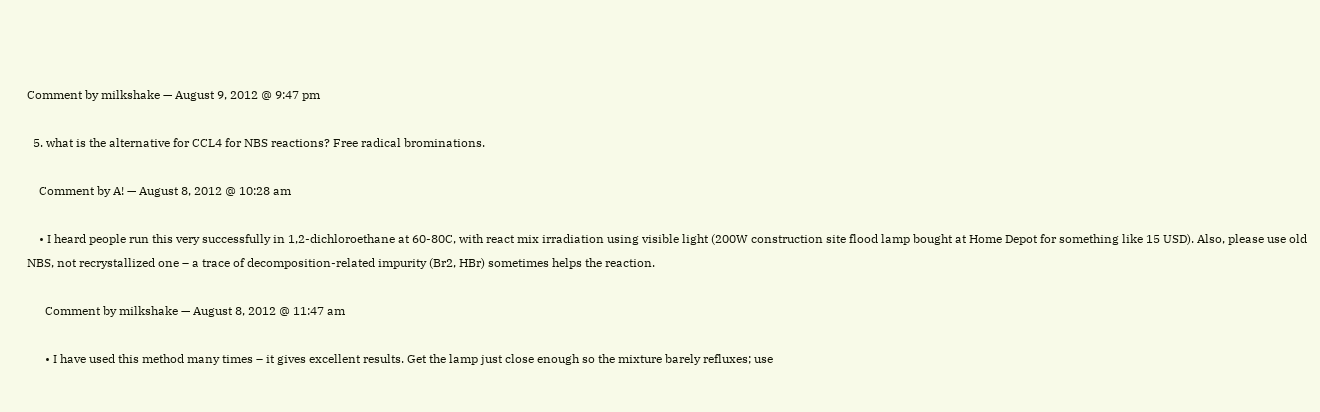Comment by milkshake — August 9, 2012 @ 9:47 pm

  5. what is the alternative for CCL4 for NBS reactions? Free radical brominations.

    Comment by A! — August 8, 2012 @ 10:28 am

    • I heard people run this very successfully in 1,2-dichloroethane at 60-80C, with react mix irradiation using visible light (200W construction site flood lamp bought at Home Depot for something like 15 USD). Also, please use old NBS, not recrystallized one – a trace of decomposition-related impurity (Br2, HBr) sometimes helps the reaction.

      Comment by milkshake — August 8, 2012 @ 11:47 am

      • I have used this method many times – it gives excellent results. Get the lamp just close enough so the mixture barely refluxes; use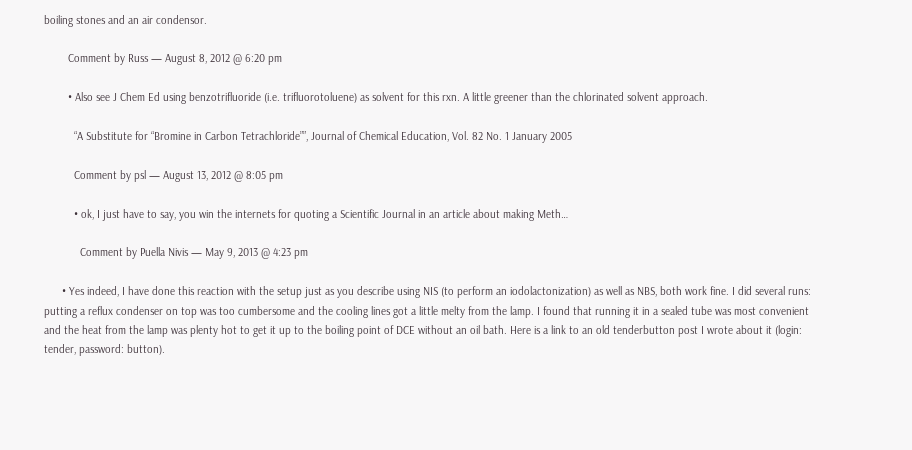boiling stones and an air condensor.

        Comment by Russ — August 8, 2012 @ 6:20 pm

        • Also see J Chem Ed using benzotrifluoride (i.e. trifluorotoluene) as solvent for this rxn. A little greener than the chlorinated solvent approach.

          “A Substitute for “Bromine in Carbon Tetrachloride””, Journal of Chemical Education, Vol. 82 No. 1 January 2005

          Comment by psl — August 13, 2012 @ 8:05 pm

          • ok, I just have to say, you win the internets for quoting a Scientific Journal in an article about making Meth…

            Comment by Puella Nivis — May 9, 2013 @ 4:23 pm

      • Yes indeed, I have done this reaction with the setup just as you describe using NIS (to perform an iodolactonization) as well as NBS, both work fine. I did several runs: putting a reflux condenser on top was too cumbersome and the cooling lines got a little melty from the lamp. I found that running it in a sealed tube was most convenient and the heat from the lamp was plenty hot to get it up to the boiling point of DCE without an oil bath. Here is a link to an old tenderbutton post I wrote about it (login: tender, password: button).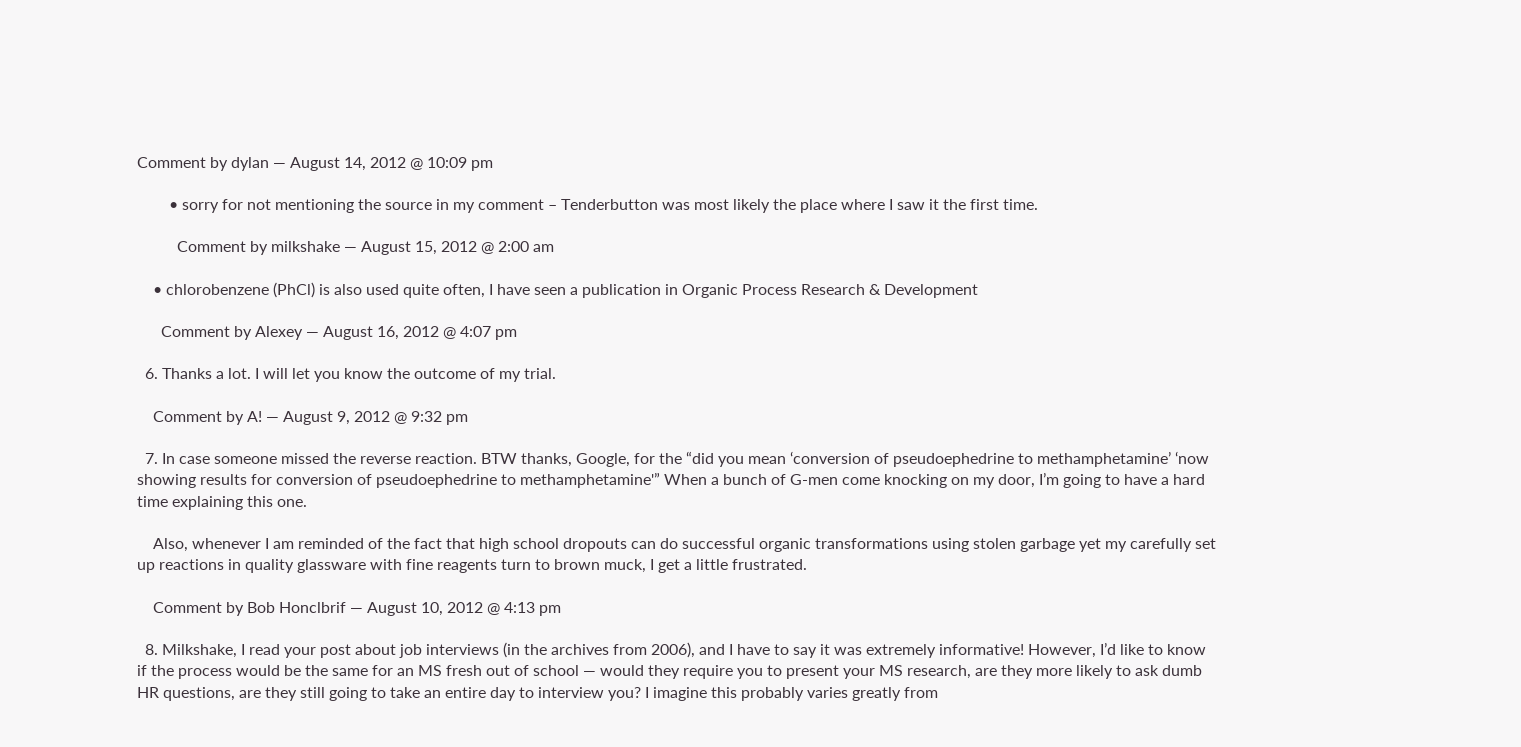Comment by dylan — August 14, 2012 @ 10:09 pm

        • sorry for not mentioning the source in my comment – Tenderbutton was most likely the place where I saw it the first time.

          Comment by milkshake — August 15, 2012 @ 2:00 am

    • chlorobenzene (PhCl) is also used quite often, I have seen a publication in Organic Process Research & Development

      Comment by Alexey — August 16, 2012 @ 4:07 pm

  6. Thanks a lot. I will let you know the outcome of my trial.

    Comment by A! — August 9, 2012 @ 9:32 pm

  7. In case someone missed the reverse reaction. BTW thanks, Google, for the “did you mean ‘conversion of pseudoephedrine to methamphetamine’ ‘now showing results for conversion of pseudoephedrine to methamphetamine'” When a bunch of G-men come knocking on my door, I’m going to have a hard time explaining this one.

    Also, whenever I am reminded of the fact that high school dropouts can do successful organic transformations using stolen garbage yet my carefully set up reactions in quality glassware with fine reagents turn to brown muck, I get a little frustrated.

    Comment by Bob Honclbrif — August 10, 2012 @ 4:13 pm

  8. Milkshake, I read your post about job interviews (in the archives from 2006), and I have to say it was extremely informative! However, I’d like to know if the process would be the same for an MS fresh out of school — would they require you to present your MS research, are they more likely to ask dumb HR questions, are they still going to take an entire day to interview you? I imagine this probably varies greatly from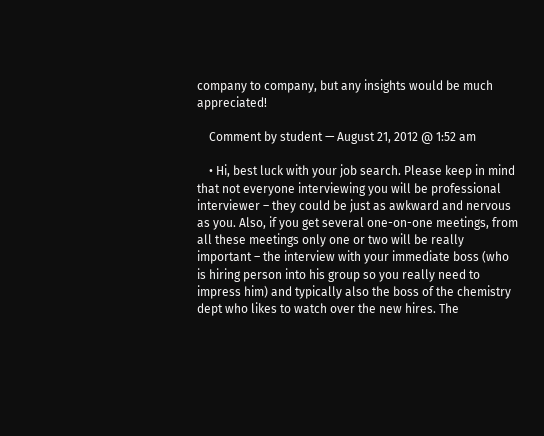company to company, but any insights would be much appreciated!

    Comment by student — August 21, 2012 @ 1:52 am

    • Hi, best luck with your job search. Please keep in mind that not everyone interviewing you will be professional interviewer – they could be just as awkward and nervous as you. Also, if you get several one-on-one meetings, from all these meetings only one or two will be really important – the interview with your immediate boss (who is hiring person into his group so you really need to impress him) and typically also the boss of the chemistry dept who likes to watch over the new hires. The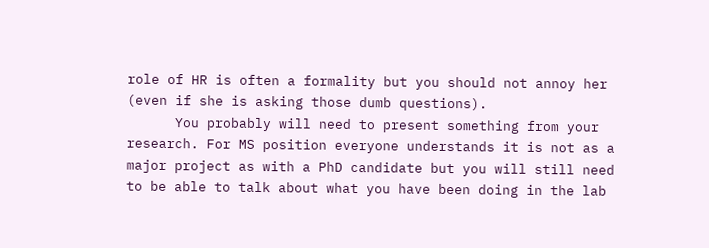role of HR is often a formality but you should not annoy her (even if she is asking those dumb questions).
      You probably will need to present something from your research. For MS position everyone understands it is not as a major project as with a PhD candidate but you will still need to be able to talk about what you have been doing in the lab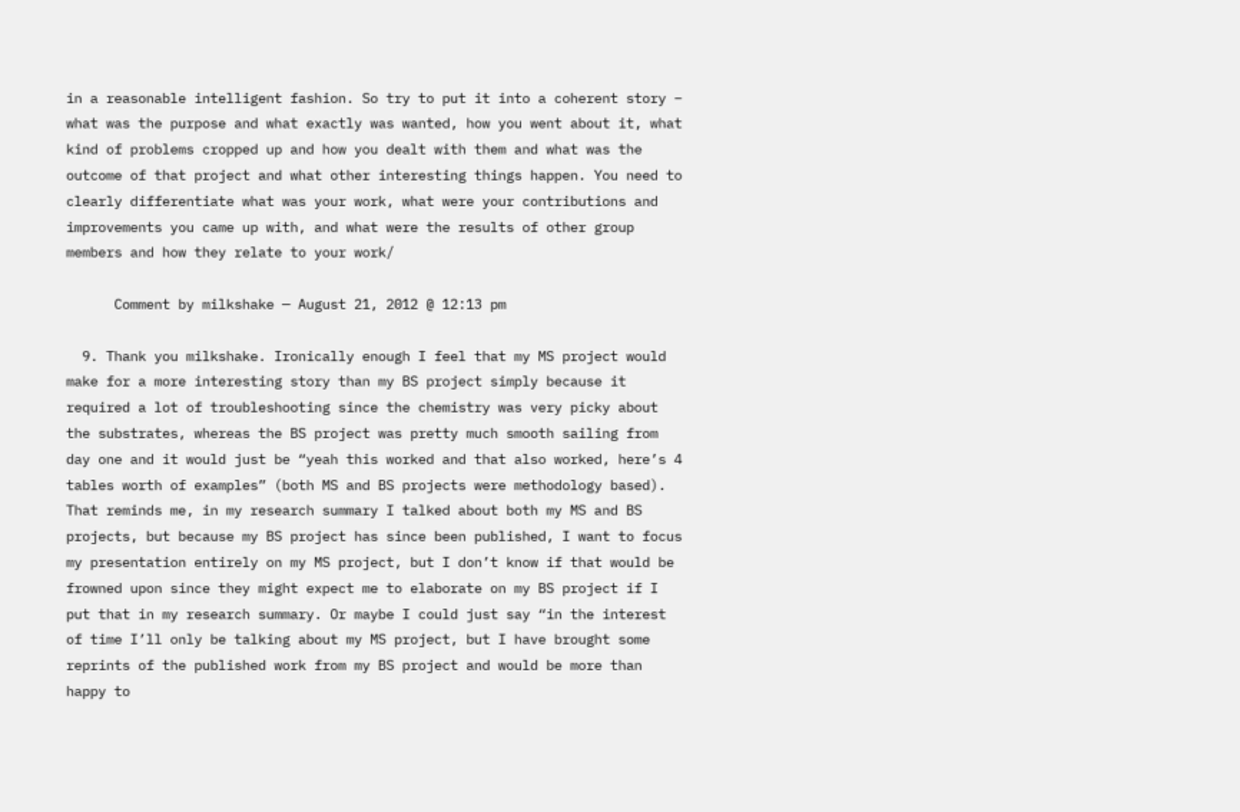in a reasonable intelligent fashion. So try to put it into a coherent story – what was the purpose and what exactly was wanted, how you went about it, what kind of problems cropped up and how you dealt with them and what was the outcome of that project and what other interesting things happen. You need to clearly differentiate what was your work, what were your contributions and improvements you came up with, and what were the results of other group members and how they relate to your work/

      Comment by milkshake — August 21, 2012 @ 12:13 pm

  9. Thank you milkshake. Ironically enough I feel that my MS project would make for a more interesting story than my BS project simply because it required a lot of troubleshooting since the chemistry was very picky about the substrates, whereas the BS project was pretty much smooth sailing from day one and it would just be “yeah this worked and that also worked, here’s 4 tables worth of examples” (both MS and BS projects were methodology based). That reminds me, in my research summary I talked about both my MS and BS projects, but because my BS project has since been published, I want to focus my presentation entirely on my MS project, but I don’t know if that would be frowned upon since they might expect me to elaborate on my BS project if I put that in my research summary. Or maybe I could just say “in the interest of time I’ll only be talking about my MS project, but I have brought some reprints of the published work from my BS project and would be more than happy to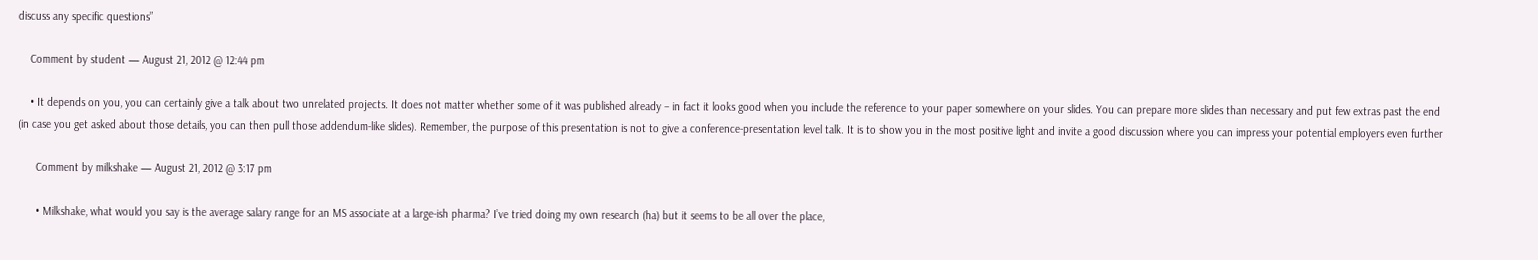discuss any specific questions”

    Comment by student — August 21, 2012 @ 12:44 pm

    • It depends on you, you can certainly give a talk about two unrelated projects. It does not matter whether some of it was published already – in fact it looks good when you include the reference to your paper somewhere on your slides. You can prepare more slides than necessary and put few extras past the end (in case you get asked about those details, you can then pull those addendum-like slides). Remember, the purpose of this presentation is not to give a conference-presentation level talk. It is to show you in the most positive light and invite a good discussion where you can impress your potential employers even further

      Comment by milkshake — August 21, 2012 @ 3:17 pm

      • Milkshake, what would you say is the average salary range for an MS associate at a large-ish pharma? I’ve tried doing my own research (ha) but it seems to be all over the place,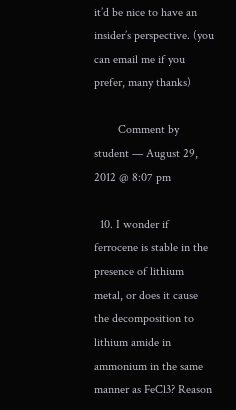it’d be nice to have an insider’s perspective. (you can email me if you prefer, many thanks)

        Comment by student — August 29, 2012 @ 8:07 pm

  10. I wonder if ferrocene is stable in the presence of lithium metal, or does it cause the decomposition to lithium amide in ammonium in the same manner as FeCl3? Reason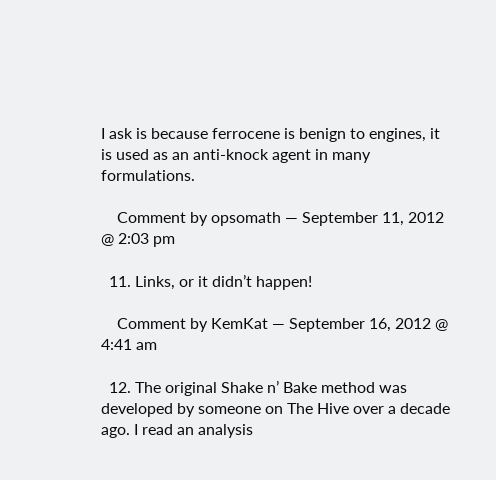I ask is because ferrocene is benign to engines, it is used as an anti-knock agent in many formulations.

    Comment by opsomath — September 11, 2012 @ 2:03 pm

  11. Links, or it didn’t happen!

    Comment by KemKat — September 16, 2012 @ 4:41 am

  12. The original Shake n’ Bake method was developed by someone on The Hive over a decade ago. I read an analysis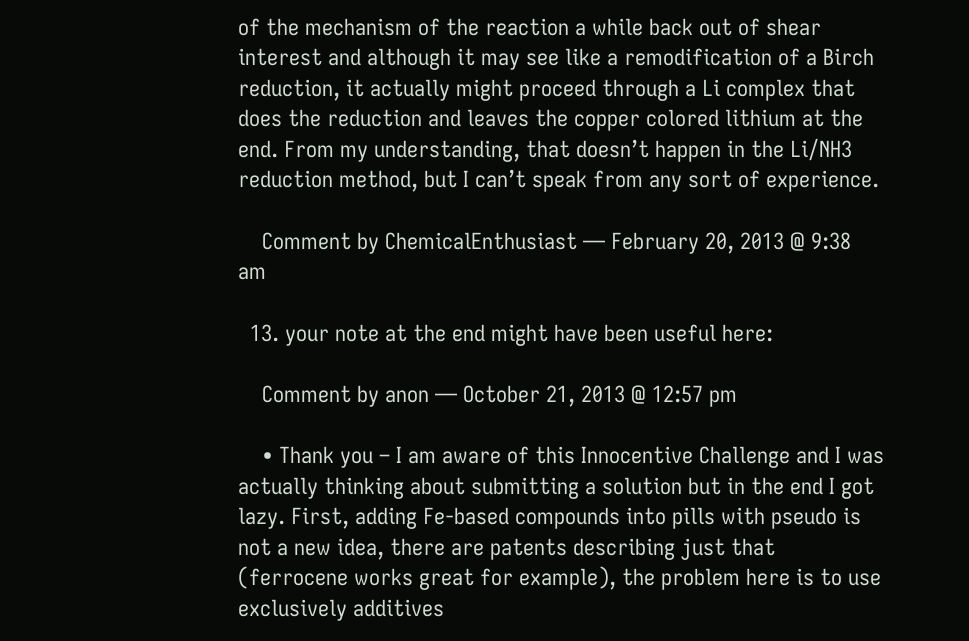of the mechanism of the reaction a while back out of shear interest and although it may see like a remodification of a Birch reduction, it actually might proceed through a Li complex that does the reduction and leaves the copper colored lithium at the end. From my understanding, that doesn’t happen in the Li/NH3 reduction method, but I can’t speak from any sort of experience.

    Comment by ChemicalEnthusiast — February 20, 2013 @ 9:38 am

  13. your note at the end might have been useful here:

    Comment by anon — October 21, 2013 @ 12:57 pm

    • Thank you – I am aware of this Innocentive Challenge and I was actually thinking about submitting a solution but in the end I got lazy. First, adding Fe-based compounds into pills with pseudo is not a new idea, there are patents describing just that (ferrocene works great for example), the problem here is to use exclusively additives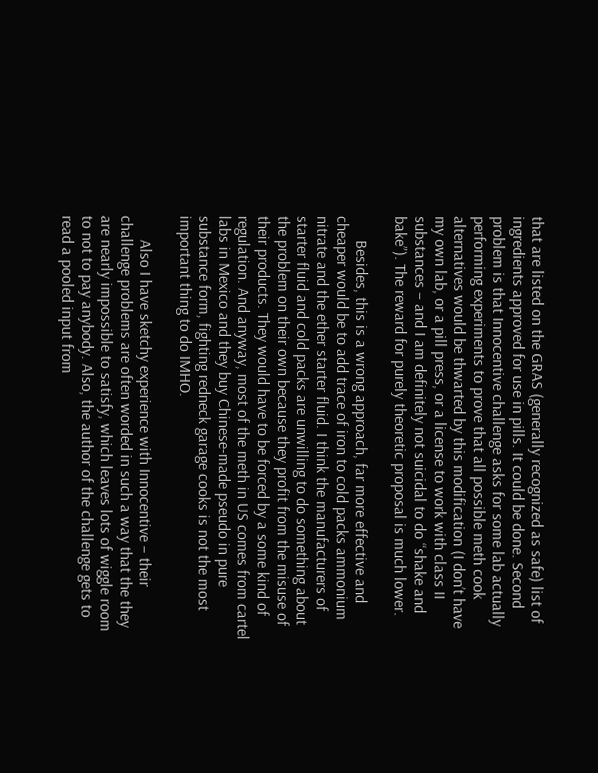that are listed on the GRAS (generally recognized as safe) list of ingredients approved for use in pills. It could be done. Second problem is that Innocentive challenge asks for some lab actually performing experiments to prove that all possible meth cook alternatives would be thwarted by this modification (I don’t have my own lab, or a pill press, or a license to work with class II substances – and I am definitely not suicidal to do “shake and bake”). The reward for purely theoretic proposal is much lower.

      Besides, this is a wrong approach, far more effective and cheaper would be to add trace of iron to cold packs ammonium nitrate and the ether starter fluid. I think the manufacturers of starter fluid and cold packs are unwilling to do something about the problem on their own because they profit from the misuse of their products. They would have to be forced by a some kind of regulation. And anyway, most of the meth in US comes from cartel labs in Mexico and they buy Chinese-made pseudo in pure substance form, fighting redneck garage cooks is not the most important thing to do IMHO.

      Also I have sketchy experience with Innocentive – their challenge problems are often worded in such a way that the they are nearly impossible to satisfy, which leaves lots of wiggle room to not to pay anybody. Also, the author of the challenge gets to read a pooled input from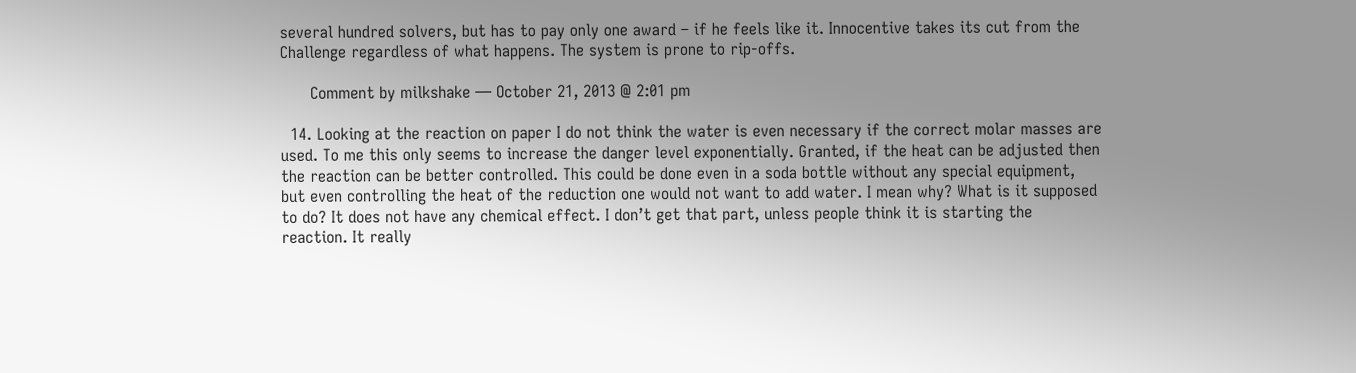several hundred solvers, but has to pay only one award – if he feels like it. Innocentive takes its cut from the Challenge regardless of what happens. The system is prone to rip-offs.

      Comment by milkshake — October 21, 2013 @ 2:01 pm

  14. Looking at the reaction on paper I do not think the water is even necessary if the correct molar masses are used. To me this only seems to increase the danger level exponentially. Granted, if the heat can be adjusted then the reaction can be better controlled. This could be done even in a soda bottle without any special equipment, but even controlling the heat of the reduction one would not want to add water. I mean why? What is it supposed to do? It does not have any chemical effect. I don’t get that part, unless people think it is starting the reaction. It really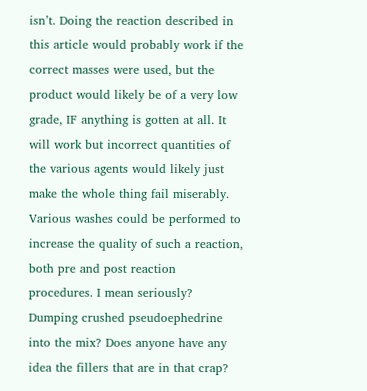isn’t. Doing the reaction described in this article would probably work if the correct masses were used, but the product would likely be of a very low grade, IF anything is gotten at all. It will work but incorrect quantities of the various agents would likely just make the whole thing fail miserably. Various washes could be performed to increase the quality of such a reaction, both pre and post reaction procedures. I mean seriously? Dumping crushed pseudoephedrine into the mix? Does anyone have any idea the fillers that are in that crap?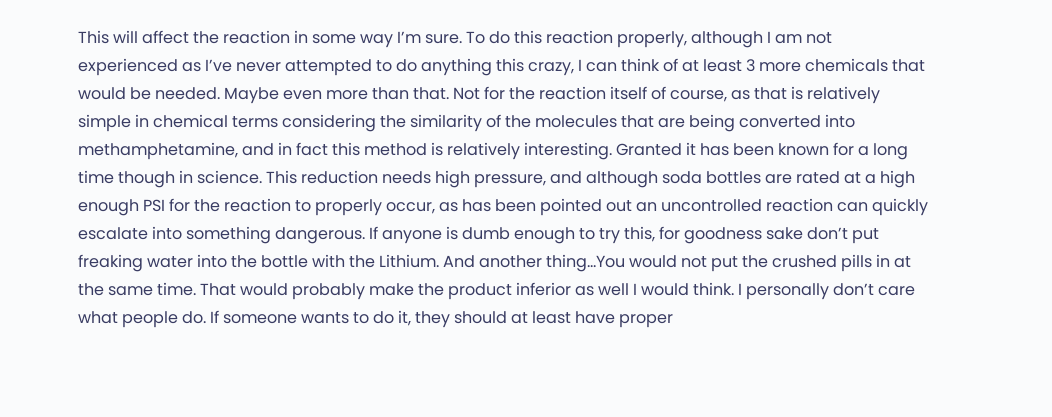This will affect the reaction in some way I’m sure. To do this reaction properly, although I am not experienced as I’ve never attempted to do anything this crazy, I can think of at least 3 more chemicals that would be needed. Maybe even more than that. Not for the reaction itself of course, as that is relatively simple in chemical terms considering the similarity of the molecules that are being converted into methamphetamine, and in fact this method is relatively interesting. Granted it has been known for a long time though in science. This reduction needs high pressure, and although soda bottles are rated at a high enough PSI for the reaction to properly occur, as has been pointed out an uncontrolled reaction can quickly escalate into something dangerous. If anyone is dumb enough to try this, for goodness sake don’t put freaking water into the bottle with the Lithium. And another thing…You would not put the crushed pills in at the same time. That would probably make the product inferior as well I would think. I personally don’t care what people do. If someone wants to do it, they should at least have proper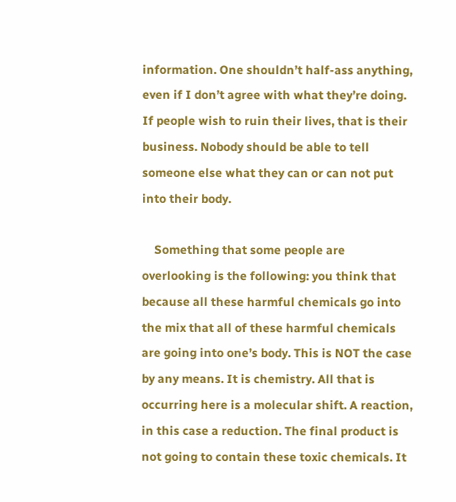information. One shouldn’t half-ass anything, even if I don’t agree with what they’re doing. If people wish to ruin their lives, that is their business. Nobody should be able to tell someone else what they can or can not put into their body.

    Something that some people are overlooking is the following: you think that because all these harmful chemicals go into the mix that all of these harmful chemicals are going into one’s body. This is NOT the case by any means. It is chemistry. All that is occurring here is a molecular shift. A reaction, in this case a reduction. The final product is not going to contain these toxic chemicals. It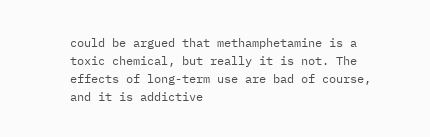could be argued that methamphetamine is a toxic chemical, but really it is not. The effects of long-term use are bad of course, and it is addictive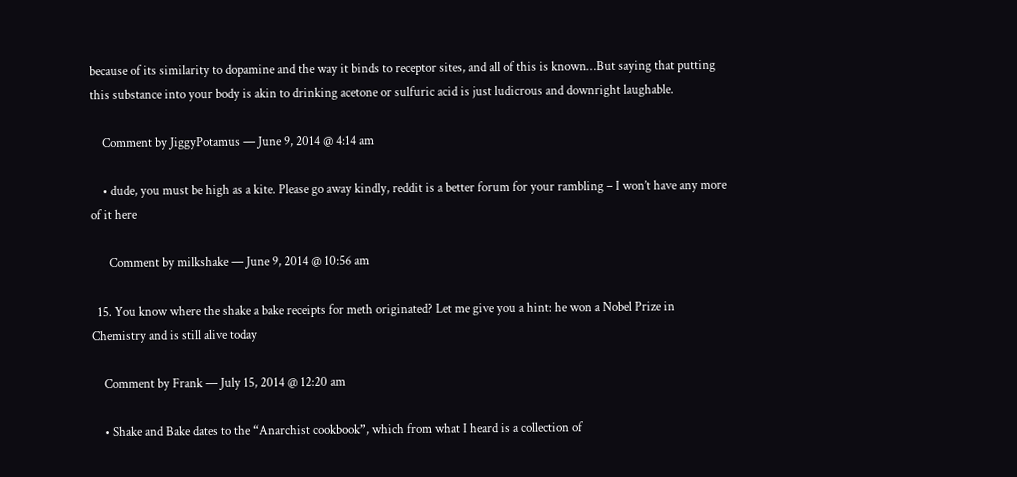because of its similarity to dopamine and the way it binds to receptor sites, and all of this is known…But saying that putting this substance into your body is akin to drinking acetone or sulfuric acid is just ludicrous and downright laughable.

    Comment by JiggyPotamus — June 9, 2014 @ 4:14 am

    • dude, you must be high as a kite. Please go away kindly, reddit is a better forum for your rambling – I won’t have any more of it here

      Comment by milkshake — June 9, 2014 @ 10:56 am

  15. You know where the shake a bake receipts for meth originated? Let me give you a hint: he won a Nobel Prize in Chemistry and is still alive today

    Comment by Frank — July 15, 2014 @ 12:20 am

    • Shake and Bake dates to the “Anarchist cookbook”, which from what I heard is a collection of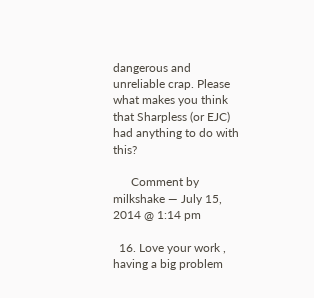dangerous and unreliable crap. Please what makes you think that Sharpless (or EJC) had anything to do with this?

      Comment by milkshake — July 15, 2014 @ 1:14 pm

  16. Love your work , having a big problem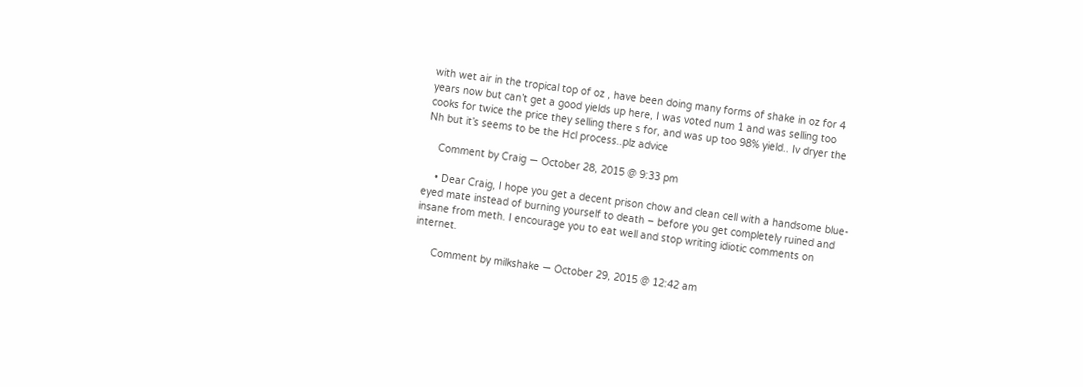with wet air in the tropical top of oz , have been doing many forms of shake in oz for 4 years now but can’t get a good yields up here, I was voted num 1 and was selling too cooks for twice the price they selling there s for, and was up too 98% yield.. Iv dryer the Nh but it’s seems to be the Hcl process..plz advice

    Comment by Craig — October 28, 2015 @ 9:33 pm

    • Dear Craig, I hope you get a decent prison chow and clean cell with a handsome blue-eyed mate instead of burning yourself to death – before you get completely ruined and insane from meth. I encourage you to eat well and stop writing idiotic comments on internet.

      Comment by milkshake — October 29, 2015 @ 12:42 am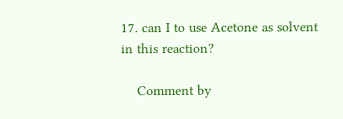17. can I to use Acetone as solvent in this reaction?

    Comment by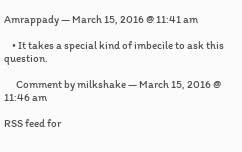Amrappady — March 15, 2016 @ 11:41 am

    • It takes a special kind of imbecile to ask this question.

      Comment by milkshake — March 15, 2016 @ 11:46 am

RSS feed for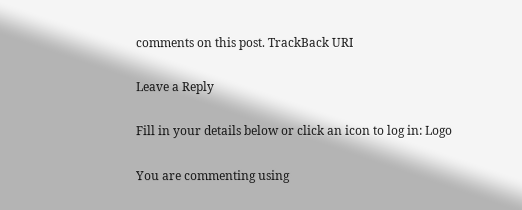comments on this post. TrackBack URI

Leave a Reply

Fill in your details below or click an icon to log in: Logo

You are commenting using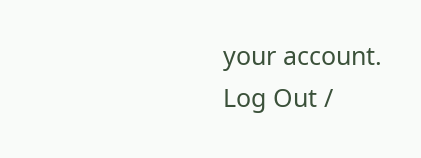your account. Log Out /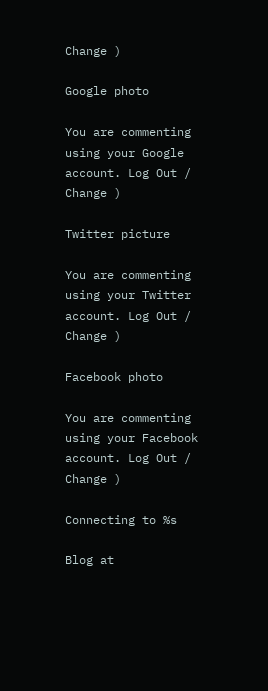Change )

Google photo

You are commenting using your Google account. Log Out /  Change )

Twitter picture

You are commenting using your Twitter account. Log Out /  Change )

Facebook photo

You are commenting using your Facebook account. Log Out /  Change )

Connecting to %s

Blog at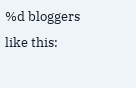%d bloggers like this: